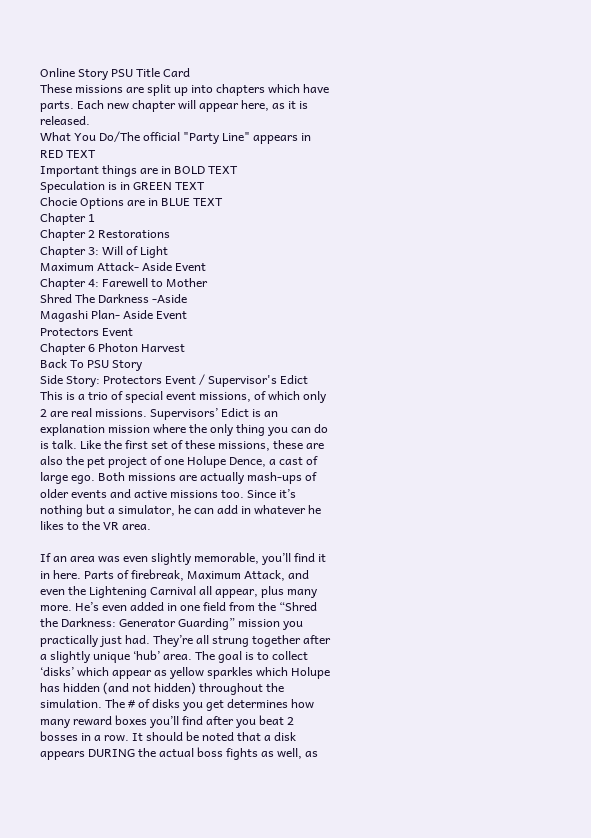Online Story PSU Title Card
These missions are split up into chapters which have parts. Each new chapter will appear here, as it is released.
What You Do/The official "Party Line" appears in RED TEXT
Important things are in BOLD TEXT
Speculation is in GREEN TEXT
Chocie Options are in BLUE TEXT
Chapter 1
Chapter 2 Restorations
Chapter 3: Will of Light
Maximum Attack- Aside Event
Chapter 4: Farewell to Mother
Shred The Darkness -Aside
Magashi Plan- Aside Event
Protectors Event
Chapter 6 Photon Harvest
Back To PSU Story
Side Story: Protectors Event / Supervisor's Edict
This is a trio of special event missions, of which only 2 are real missions. Supervisors’ Edict is an explanation mission where the only thing you can do is talk. Like the first set of these missions, these are also the pet project of one Holupe Dence, a cast of large ego. Both missions are actually mash-ups of older events and active missions too. Since it’s nothing but a simulator, he can add in whatever he likes to the VR area.

If an area was even slightly memorable, you’ll find it in here. Parts of firebreak, Maximum Attack, and even the Lightening Carnival all appear, plus many more. He’s even added in one field from the “Shred the Darkness: Generator Guarding” mission you practically just had. They’re all strung together after a slightly unique ‘hub’ area. The goal is to collect ‘disks’ which appear as yellow sparkles which Holupe has hidden (and not hidden) throughout the simulation. The # of disks you get determines how many reward boxes you’ll find after you beat 2 bosses in a row. It should be noted that a disk appears DURING the actual boss fights as well, as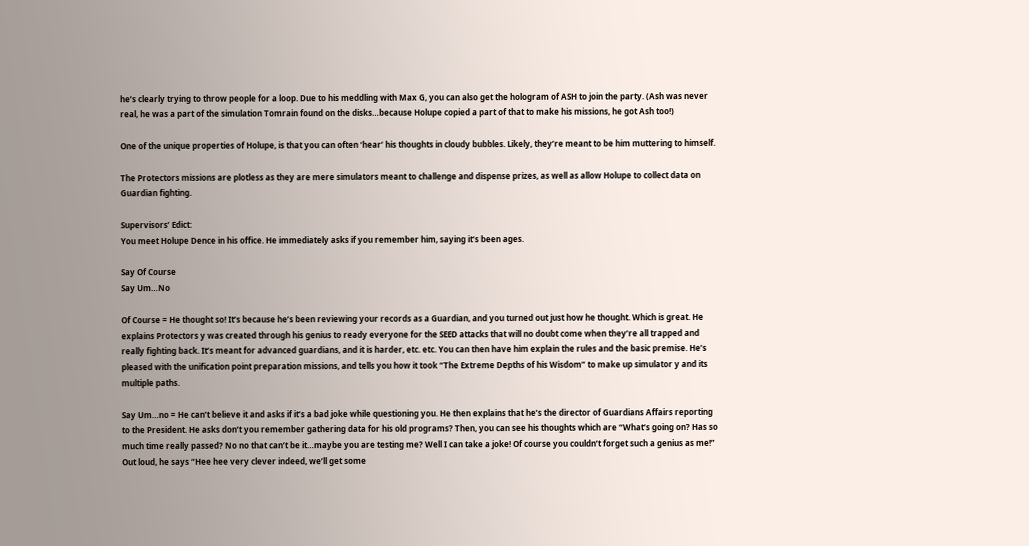he’s clearly trying to throw people for a loop. Due to his meddling with Max G, you can also get the hologram of ASH to join the party. (Ash was never real, he was a part of the simulation Tomrain found on the disks…because Holupe copied a part of that to make his missions, he got Ash too!)

One of the unique properties of Holupe, is that you can often ‘hear’ his thoughts in cloudy bubbles. Likely, they’re meant to be him muttering to himself.

The Protectors missions are plotless as they are mere simulators meant to challenge and dispense prizes, as well as allow Holupe to collect data on Guardian fighting.

Supervisors’ Edict:
You meet Holupe Dence in his office. He immediately asks if you remember him, saying it’s been ages.

Say Of Course
Say Um…No

Of Course = He thought so! It’s because he’s been reviewing your records as a Guardian, and you turned out just how he thought. Which is great. He explains Protectors y was created through his genius to ready everyone for the SEED attacks that will no doubt come when they’re all trapped and really fighting back. It’s meant for advanced guardians, and it is harder, etc. etc. You can then have him explain the rules and the basic premise. He’s pleased with the unification point preparation missions, and tells you how it took “The Extreme Depths of his Wisdom” to make up simulator y and its multiple paths.

Say Um…no = He can’t believe it and asks if it’s a bad joke while questioning you. He then explains that he’s the director of Guardians Affairs reporting to the President. He asks don’t you remember gathering data for his old programs? Then, you can see his thoughts which are “What’s going on? Has so much time really passed? No no that can’t be it…maybe you are testing me? Well I can take a joke! Of course you couldn’t forget such a genius as me!” Out loud, he says “Hee hee very clever indeed, we’ll get some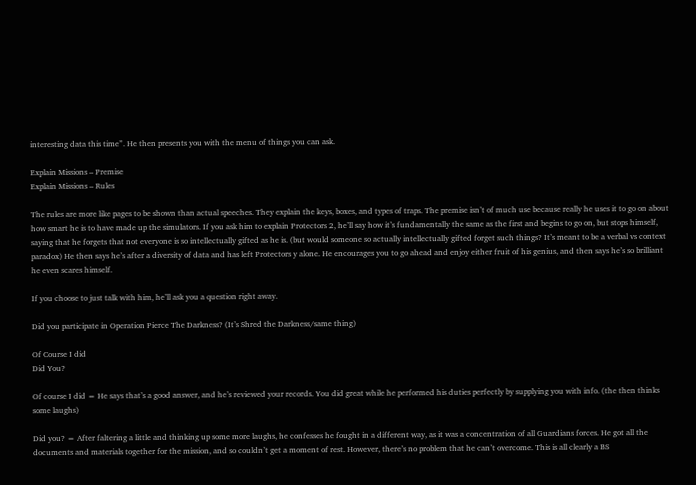interesting data this time”. He then presents you with the menu of things you can ask.

Explain Missions – Premise
Explain Missions – Rules

The rules are more like pages to be shown than actual speeches. They explain the keys, boxes, and types of traps. The premise isn’t of much use because really he uses it to go on about how smart he is to have made up the simulators. If you ask him to explain Protectors 2, he’ll say how it’s fundamentally the same as the first and begins to go on, but stops himself, saying that he forgets that not everyone is so intellectually gifted as he is. (but would someone so actually intellectually gifted forget such things? It’s meant to be a verbal vs context paradox) He then says he’s after a diversity of data and has left Protectors y alone. He encourages you to go ahead and enjoy either fruit of his genius, and then says he’s so brilliant he even scares himself.

If you choose to just talk with him, he’ll ask you a question right away.

Did you participate in Operation Pierce The Darkness? (It’s Shred the Darkness/same thing)

Of Course I did
Did You?

Of course I did = He says that’s a good answer, and he’s reviewed your records. You did great while he performed his duties perfectly by supplying you with info. (the then thinks some laughs)

Did you? = After faltering a little and thinking up some more laughs, he confesses he fought in a different way, as it was a concentration of all Guardians forces. He got all the documents and materials together for the mission, and so couldn’t get a moment of rest. However, there’s no problem that he can’t overcome. This is all clearly a BS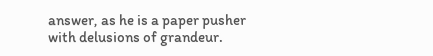answer, as he is a paper pusher with delusions of grandeur.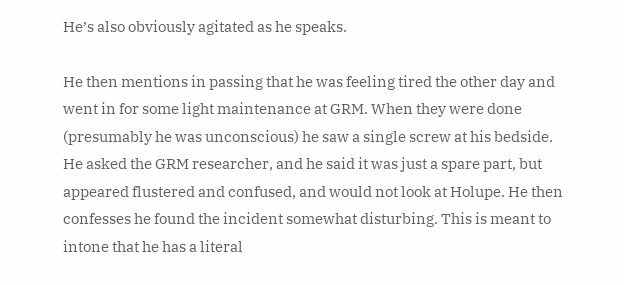He’s also obviously agitated as he speaks.

He then mentions in passing that he was feeling tired the other day and went in for some light maintenance at GRM. When they were done (presumably he was unconscious) he saw a single screw at his bedside. He asked the GRM researcher, and he said it was just a spare part, but appeared flustered and confused, and would not look at Holupe. He then confesses he found the incident somewhat disturbing. This is meant to intone that he has a literal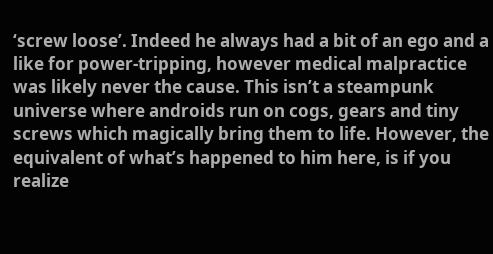‘screw loose’. Indeed he always had a bit of an ego and a like for power-tripping, however medical malpractice was likely never the cause. This isn’t a steampunk universe where androids run on cogs, gears and tiny screws which magically bring them to life. However, the equivalent of what’s happened to him here, is if you realize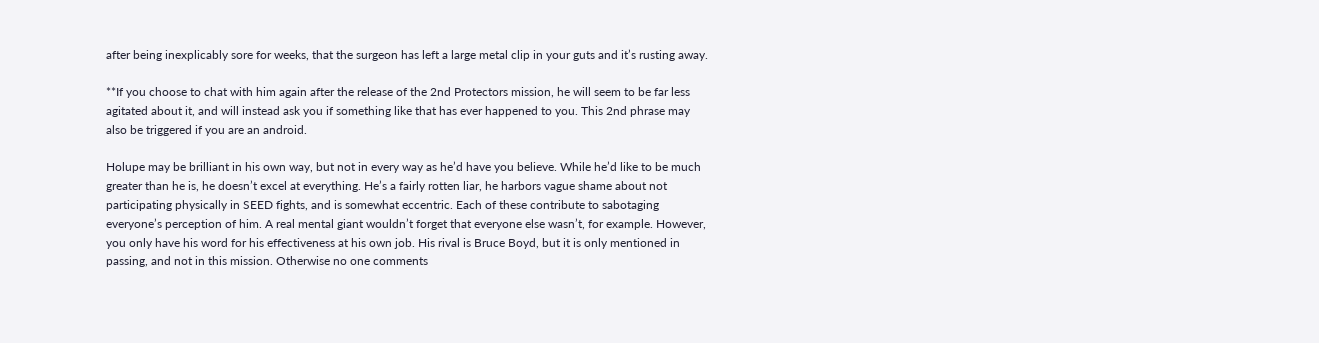after being inexplicably sore for weeks, that the surgeon has left a large metal clip in your guts and it’s rusting away.

**If you choose to chat with him again after the release of the 2nd Protectors mission, he will seem to be far less agitated about it, and will instead ask you if something like that has ever happened to you. This 2nd phrase may also be triggered if you are an android.

Holupe may be brilliant in his own way, but not in every way as he’d have you believe. While he’d like to be much greater than he is, he doesn’t excel at everything. He’s a fairly rotten liar, he harbors vague shame about not participating physically in SEED fights, and is somewhat eccentric. Each of these contribute to sabotaging everyone’s perception of him. A real mental giant wouldn’t forget that everyone else wasn’t, for example. However, you only have his word for his effectiveness at his own job. His rival is Bruce Boyd, but it is only mentioned in passing, and not in this mission. Otherwise no one comments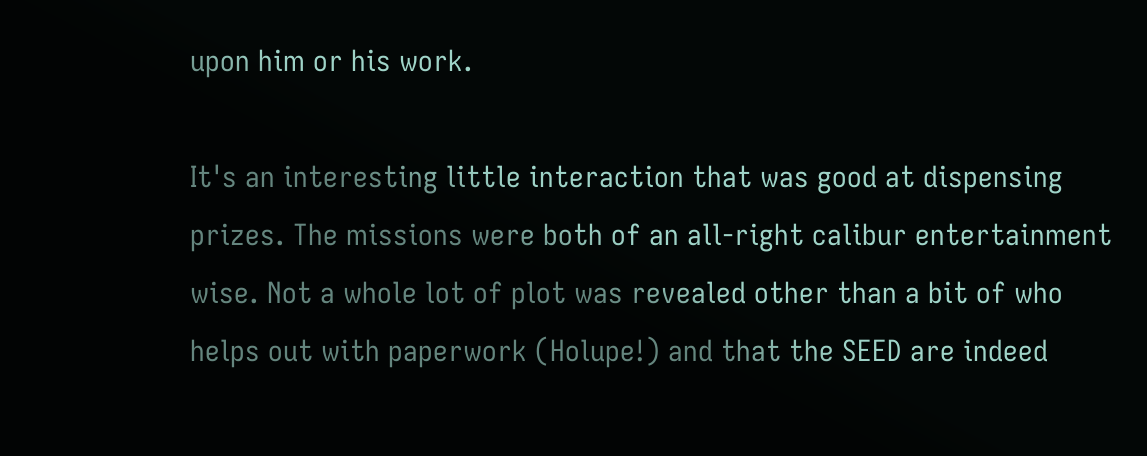upon him or his work.

It's an interesting little interaction that was good at dispensing prizes. The missions were both of an all-right calibur entertainment wise. Not a whole lot of plot was revealed other than a bit of who helps out with paperwork (Holupe!) and that the SEED are indeed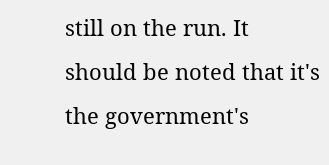still on the run. It should be noted that it's the government's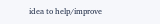idea to help/improve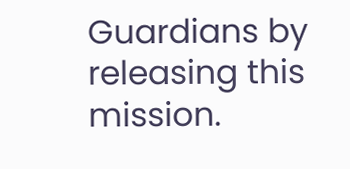Guardians by releasing this mission.